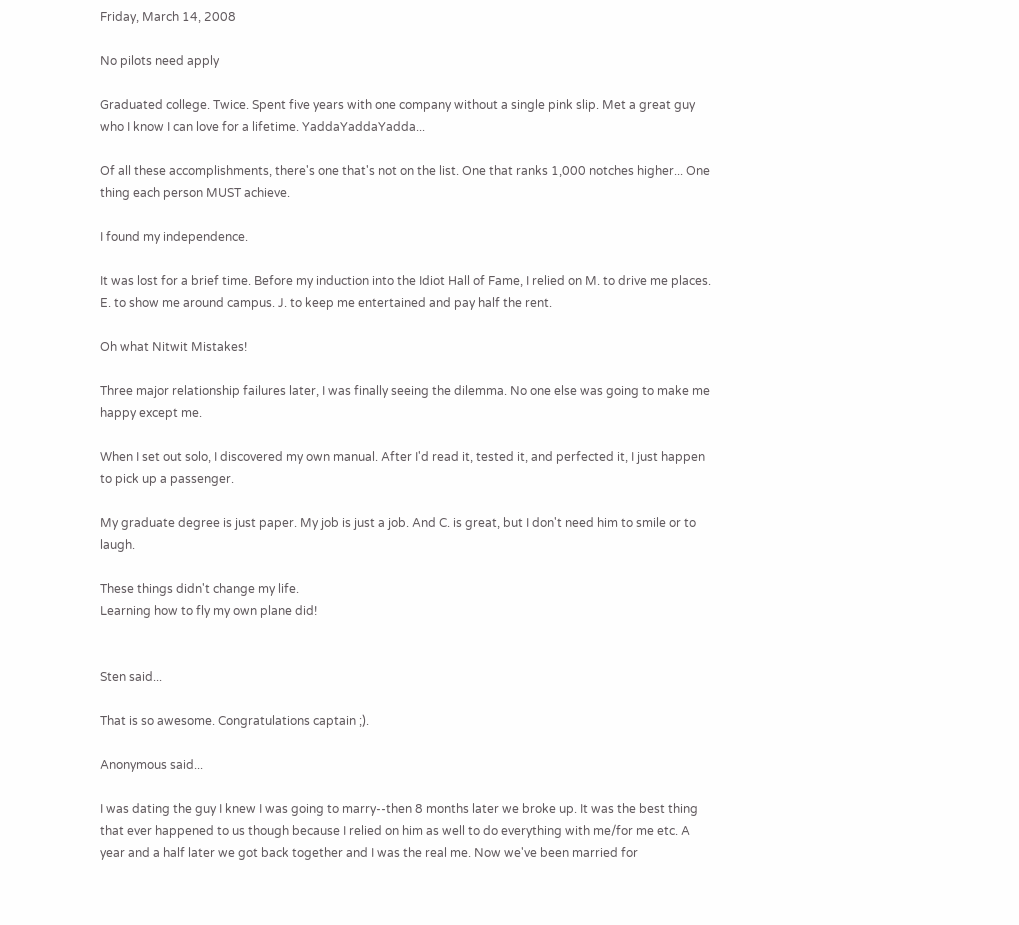Friday, March 14, 2008

No pilots need apply

Graduated college. Twice. Spent five years with one company without a single pink slip. Met a great guy who I know I can love for a lifetime. YaddaYaddaYadda...

Of all these accomplishments, there's one that's not on the list. One that ranks 1,000 notches higher... One thing each person MUST achieve.

I found my independence.

It was lost for a brief time. Before my induction into the Idiot Hall of Fame, I relied on M. to drive me places. E. to show me around campus. J. to keep me entertained and pay half the rent.

Oh what Nitwit Mistakes!

Three major relationship failures later, I was finally seeing the dilemma. No one else was going to make me happy except me.

When I set out solo, I discovered my own manual. After I'd read it, tested it, and perfected it, I just happen to pick up a passenger.

My graduate degree is just paper. My job is just a job. And C. is great, but I don't need him to smile or to laugh.

These things didn't change my life.
Learning how to fly my own plane did!


Sten said...

That is so awesome. Congratulations captain ;).

Anonymous said...

I was dating the guy I knew I was going to marry--then 8 months later we broke up. It was the best thing that ever happened to us though because I relied on him as well to do everything with me/for me etc. A year and a half later we got back together and I was the real me. Now we've been married for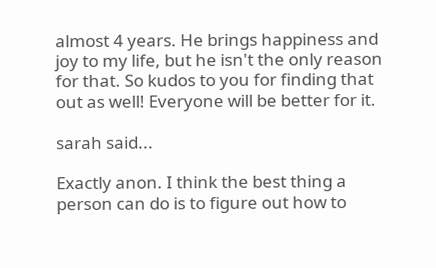almost 4 years. He brings happiness and joy to my life, but he isn't the only reason for that. So kudos to you for finding that out as well! Everyone will be better for it.

sarah said...

Exactly anon. I think the best thing a person can do is to figure out how to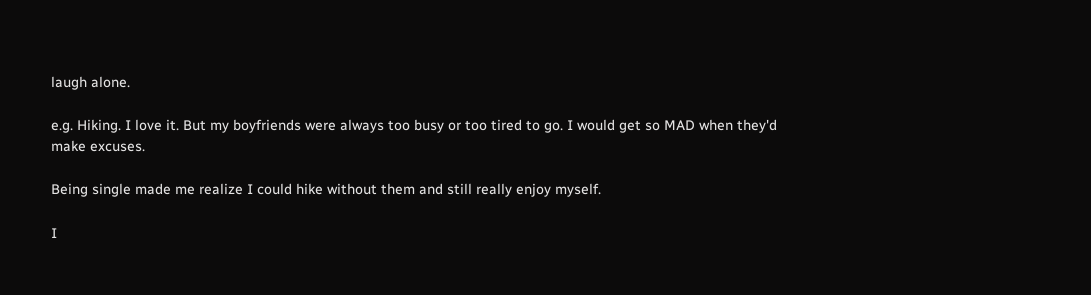laugh alone.

e.g. Hiking. I love it. But my boyfriends were always too busy or too tired to go. I would get so MAD when they'd make excuses.

Being single made me realize I could hike without them and still really enjoy myself.

I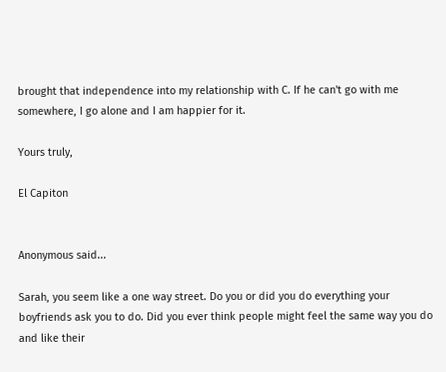brought that independence into my relationship with C. If he can't go with me somewhere, I go alone and I am happier for it.

Yours truly,

El Capiton


Anonymous said...

Sarah, you seem like a one way street. Do you or did you do everything your boyfriends ask you to do. Did you ever think people might feel the same way you do and like their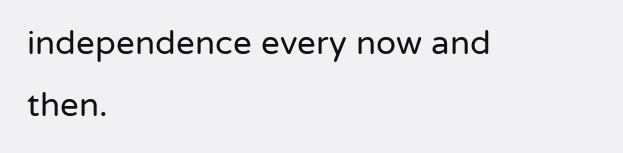independence every now and then.